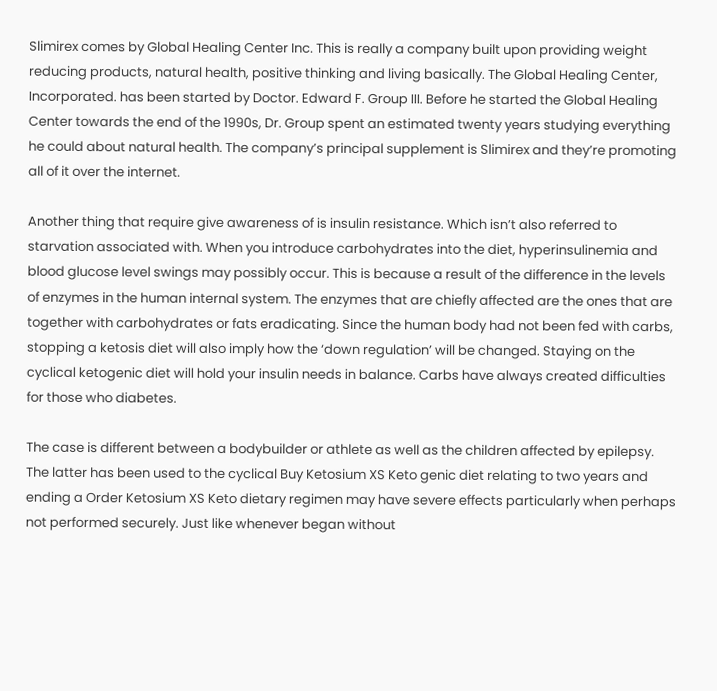Slimirex comes by Global Healing Center Inc. This is really a company built upon providing weight reducing products, natural health, positive thinking and living basically. The Global Healing Center, Incorporated. has been started by Doctor. Edward F. Group III. Before he started the Global Healing Center towards the end of the 1990s, Dr. Group spent an estimated twenty years studying everything he could about natural health. The company’s principal supplement is Slimirex and they’re promoting all of it over the internet.

Another thing that require give awareness of is insulin resistance. Which isn’t also referred to starvation associated with. When you introduce carbohydrates into the diet, hyperinsulinemia and blood glucose level swings may possibly occur. This is because a result of the difference in the levels of enzymes in the human internal system. The enzymes that are chiefly affected are the ones that are together with carbohydrates or fats eradicating. Since the human body had not been fed with carbs, stopping a ketosis diet will also imply how the ‘down regulation’ will be changed. Staying on the cyclical ketogenic diet will hold your insulin needs in balance. Carbs have always created difficulties for those who diabetes.

The case is different between a bodybuilder or athlete as well as the children affected by epilepsy. The latter has been used to the cyclical Buy Ketosium XS Keto genic diet relating to two years and ending a Order Ketosium XS Keto dietary regimen may have severe effects particularly when perhaps not performed securely. Just like whenever began without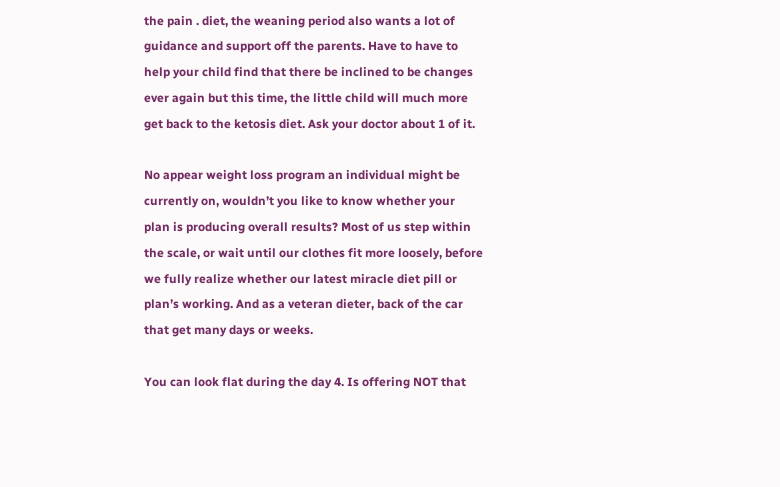the pain . diet, the weaning period also wants a lot of guidance and support off the parents. Have to have to help your child find that there be inclined to be changes ever again but this time, the little child will much more get back to the ketosis diet. Ask your doctor about 1 of it.

No appear weight loss program an individual might be currently on, wouldn’t you like to know whether your plan is producing overall results? Most of us step within the scale, or wait until our clothes fit more loosely, before we fully realize whether our latest miracle diet pill or plan’s working. And as a veteran dieter, back of the car that get many days or weeks.

You can look flat during the day 4. Is offering NOT that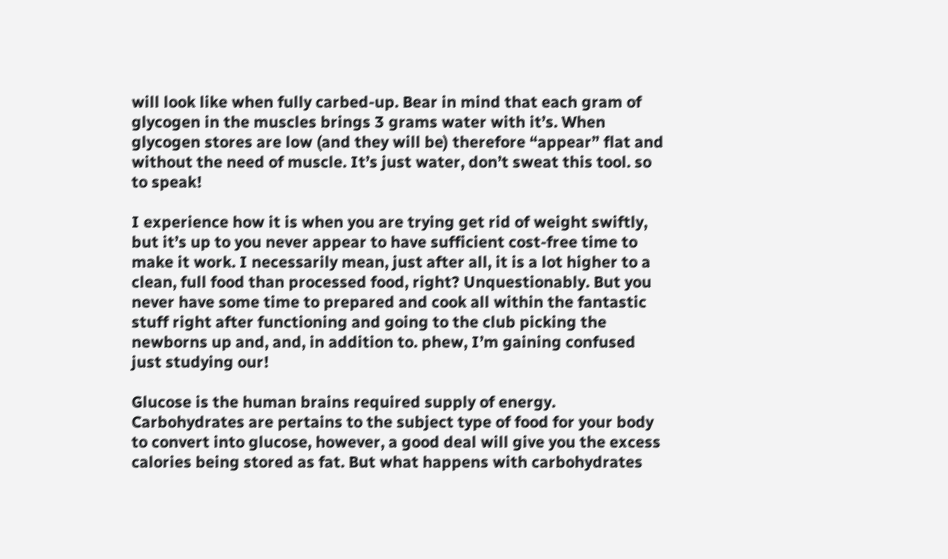will look like when fully carbed-up. Bear in mind that each gram of glycogen in the muscles brings 3 grams water with it’s. When glycogen stores are low (and they will be) therefore “appear” flat and without the need of muscle. It’s just water, don’t sweat this tool. so to speak!

I experience how it is when you are trying get rid of weight swiftly, but it’s up to you never appear to have sufficient cost-free time to make it work. I necessarily mean, just after all, it is a lot higher to a clean, full food than processed food, right? Unquestionably. But you never have some time to prepared and cook all within the fantastic stuff right after functioning and going to the club picking the newborns up and, and, in addition to. phew, I’m gaining confused just studying our!

Glucose is the human brains required supply of energy. Carbohydrates are pertains to the subject type of food for your body to convert into glucose, however, a good deal will give you the excess calories being stored as fat. But what happens with carbohydrates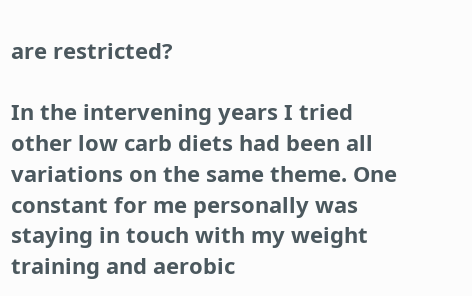are restricted?

In the intervening years I tried other low carb diets had been all variations on the same theme. One constant for me personally was staying in touch with my weight training and aerobic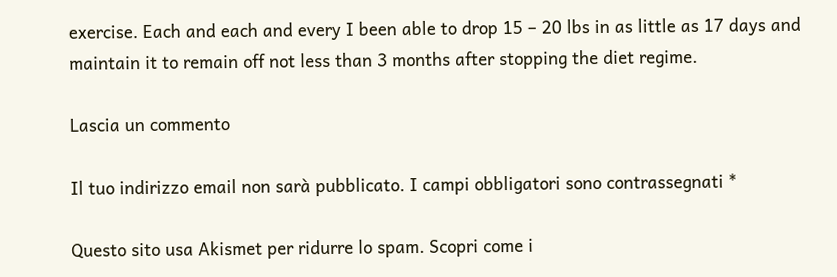exercise. Each and each and every I been able to drop 15 – 20 lbs in as little as 17 days and maintain it to remain off not less than 3 months after stopping the diet regime.

Lascia un commento

Il tuo indirizzo email non sarà pubblicato. I campi obbligatori sono contrassegnati *

Questo sito usa Akismet per ridurre lo spam. Scopri come i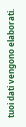tuoi dati vengono elaborati.